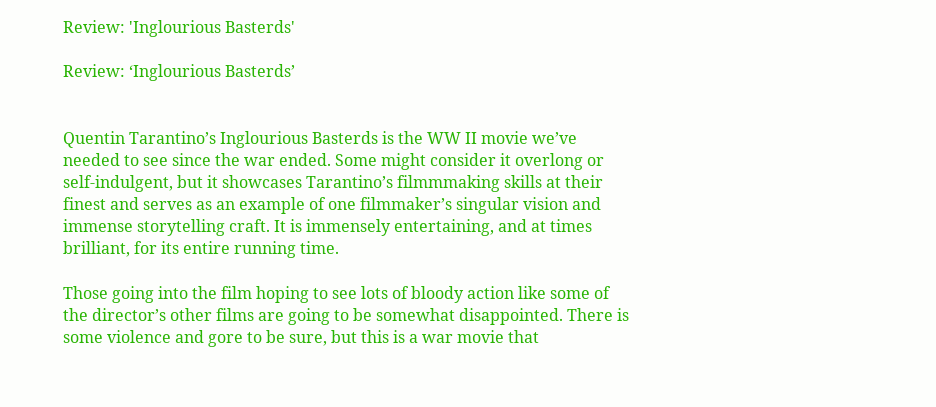Review: 'Inglourious Basterds'

Review: ‘Inglourious Basterds’


Quentin Tarantino’s Inglourious Basterds is the WW II movie we’ve needed to see since the war ended. Some might consider it overlong or self-indulgent, but it showcases Tarantino’s filmmmaking skills at their finest and serves as an example of one filmmaker’s singular vision and immense storytelling craft. It is immensely entertaining, and at times brilliant, for its entire running time.

Those going into the film hoping to see lots of bloody action like some of the director’s other films are going to be somewhat disappointed. There is some violence and gore to be sure, but this is a war movie that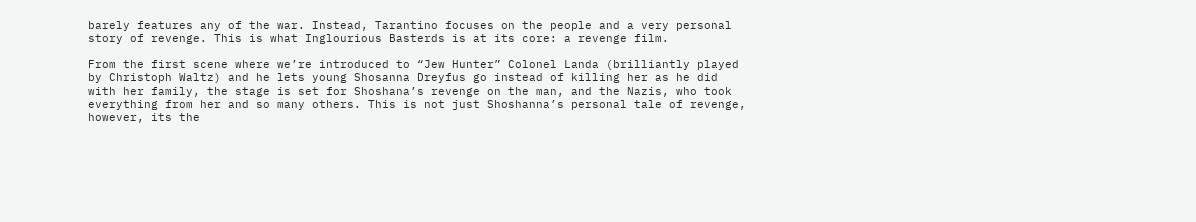barely features any of the war. Instead, Tarantino focuses on the people and a very personal story of revenge. This is what Inglourious Basterds is at its core: a revenge film.

From the first scene where we’re introduced to “Jew Hunter” Colonel Landa (brilliantly played by Christoph Waltz) and he lets young Shosanna Dreyfus go instead of killing her as he did with her family, the stage is set for Shoshana’s revenge on the man, and the Nazis, who took everything from her and so many others. This is not just Shoshanna’s personal tale of revenge, however, its the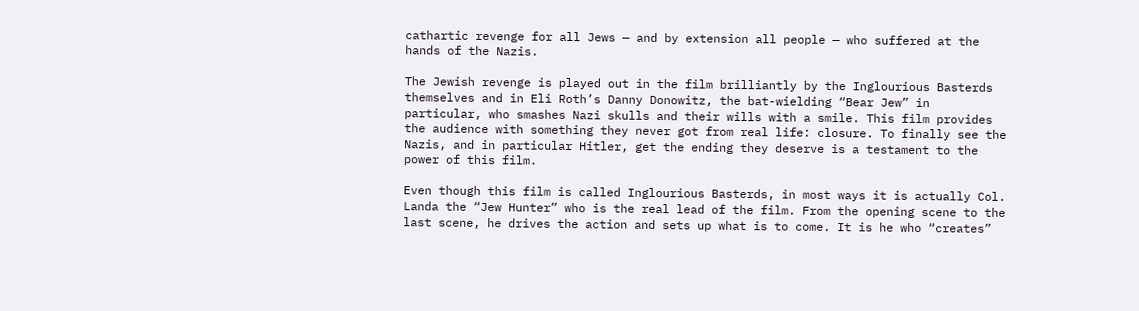cathartic revenge for all Jews — and by extension all people — who suffered at the hands of the Nazis.

The Jewish revenge is played out in the film brilliantly by the Inglourious Basterds themselves and in Eli Roth’s Danny Donowitz, the bat-wielding “Bear Jew” in particular, who smashes Nazi skulls and their wills with a smile. This film provides the audience with something they never got from real life: closure. To finally see the Nazis, and in particular Hitler, get the ending they deserve is a testament to the power of this film.

Even though this film is called Inglourious Basterds, in most ways it is actually Col. Landa the “Jew Hunter” who is the real lead of the film. From the opening scene to the last scene, he drives the action and sets up what is to come. It is he who “creates”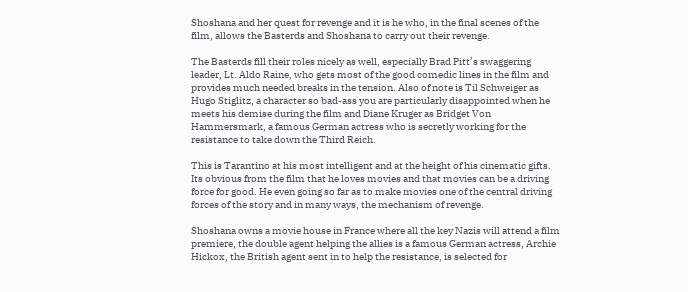Shoshana and her quest for revenge and it is he who, in the final scenes of the film, allows the Basterds and Shoshana to carry out their revenge.

The Basterds fill their roles nicely as well, especially Brad Pitt’s swaggering leader, Lt. Aldo Raine, who gets most of the good comedic lines in the film and provides much needed breaks in the tension. Also of note is Til Schweiger as Hugo Stiglitz, a character so bad-ass you are particularly disappointed when he meets his demise during the film and Diane Kruger as Bridget Von Hammersmark, a famous German actress who is secretly working for the resistance to take down the Third Reich.

This is Tarantino at his most intelligent and at the height of his cinematic gifts. Its obvious from the film that he loves movies and that movies can be a driving force for good. He even going so far as to make movies one of the central driving forces of the story and in many ways, the mechanism of revenge.

Shoshana owns a movie house in France where all the key Nazis will attend a film premiere, the double agent helping the allies is a famous German actress, Archie Hickox, the British agent sent in to help the resistance, is selected for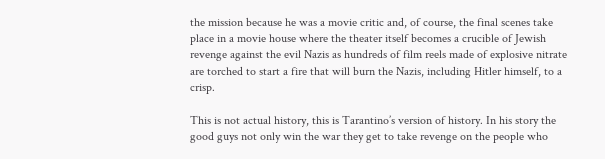the mission because he was a movie critic and, of course, the final scenes take place in a movie house where the theater itself becomes a crucible of Jewish revenge against the evil Nazis as hundreds of film reels made of explosive nitrate are torched to start a fire that will burn the Nazis, including Hitler himself, to a crisp.

This is not actual history, this is Tarantino’s version of history. In his story the good guys not only win the war they get to take revenge on the people who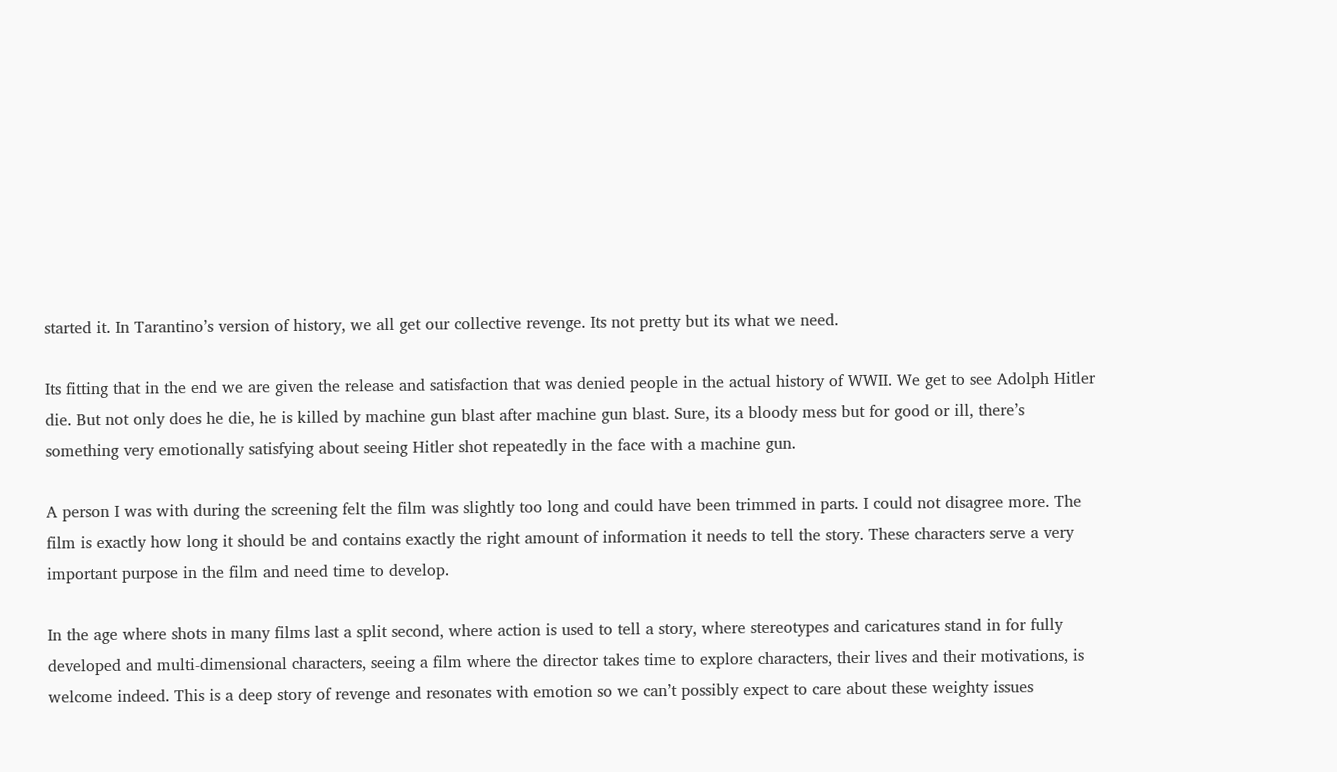started it. In Tarantino’s version of history, we all get our collective revenge. Its not pretty but its what we need.

Its fitting that in the end we are given the release and satisfaction that was denied people in the actual history of WWII. We get to see Adolph Hitler die. But not only does he die, he is killed by machine gun blast after machine gun blast. Sure, its a bloody mess but for good or ill, there’s something very emotionally satisfying about seeing Hitler shot repeatedly in the face with a machine gun.

A person I was with during the screening felt the film was slightly too long and could have been trimmed in parts. I could not disagree more. The film is exactly how long it should be and contains exactly the right amount of information it needs to tell the story. These characters serve a very important purpose in the film and need time to develop.

In the age where shots in many films last a split second, where action is used to tell a story, where stereotypes and caricatures stand in for fully developed and multi-dimensional characters, seeing a film where the director takes time to explore characters, their lives and their motivations, is welcome indeed. This is a deep story of revenge and resonates with emotion so we can’t possibly expect to care about these weighty issues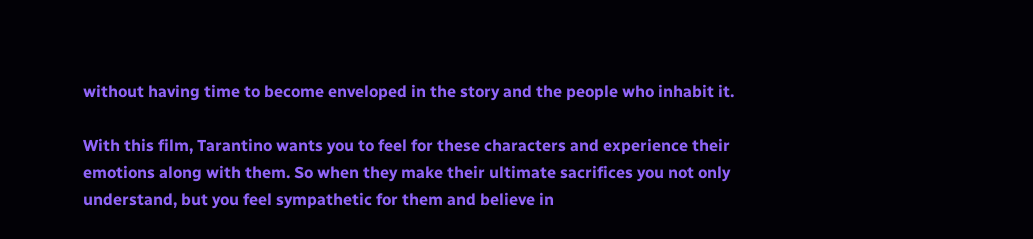without having time to become enveloped in the story and the people who inhabit it.

With this film, Tarantino wants you to feel for these characters and experience their emotions along with them. So when they make their ultimate sacrifices you not only understand, but you feel sympathetic for them and believe in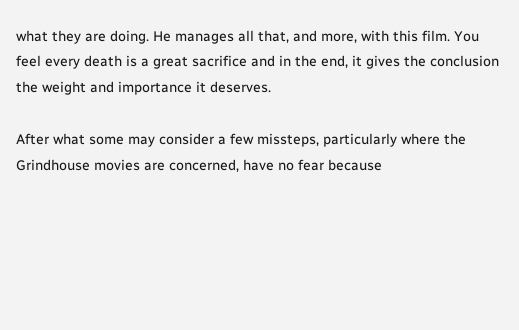what they are doing. He manages all that, and more, with this film. You feel every death is a great sacrifice and in the end, it gives the conclusion the weight and importance it deserves.

After what some may consider a few missteps, particularly where the Grindhouse movies are concerned, have no fear because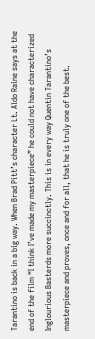Tarantino is back in a big way. When Brad Pitt’s character Lt. Aldo Raine says at the end of the film “I think I’ve made my masterpiece” he could not have characterized Inglourious Basterds more succinctly. This is in every way Quentin Tarantino’s masterpiece and proves, once and for all, that he is truly one of the best.